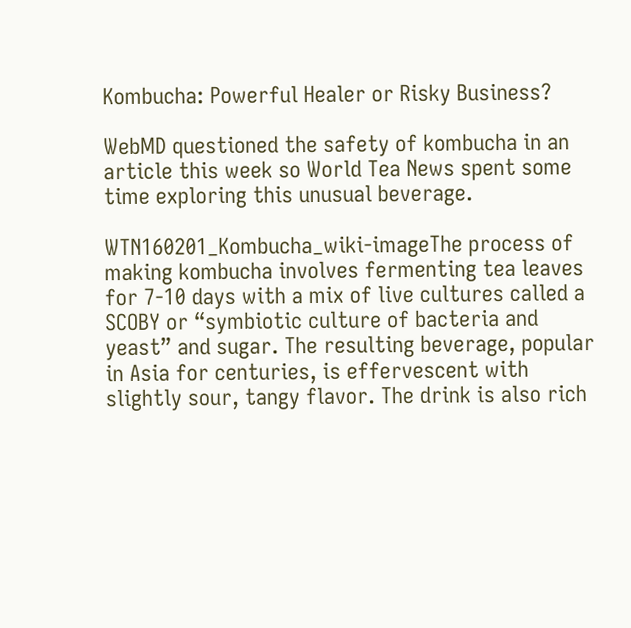Kombucha: Powerful Healer or Risky Business?

WebMD questioned the safety of kombucha in an article this week so World Tea News spent some time exploring this unusual beverage.

WTN160201_Kombucha_wiki-imageThe process of making kombucha involves fermenting tea leaves for 7-10 days with a mix of live cultures called a SCOBY or “symbiotic culture of bacteria and yeast” and sugar. The resulting beverage, popular in Asia for centuries, is effervescent with slightly sour, tangy flavor. The drink is also rich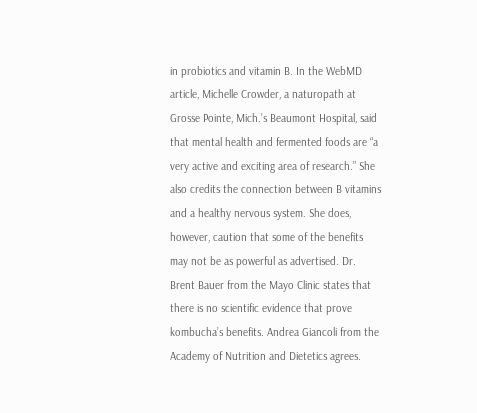in probiotics and vitamin B. In the WebMD article, Michelle Crowder, a naturopath at Grosse Pointe, Mich.’s Beaumont Hospital, said that mental health and fermented foods are “a very active and exciting area of research.” She also credits the connection between B vitamins and a healthy nervous system. She does, however, caution that some of the benefits may not be as powerful as advertised. Dr. Brent Bauer from the Mayo Clinic states that there is no scientific evidence that prove kombucha’s benefits. Andrea Giancoli from the Academy of Nutrition and Dietetics agrees.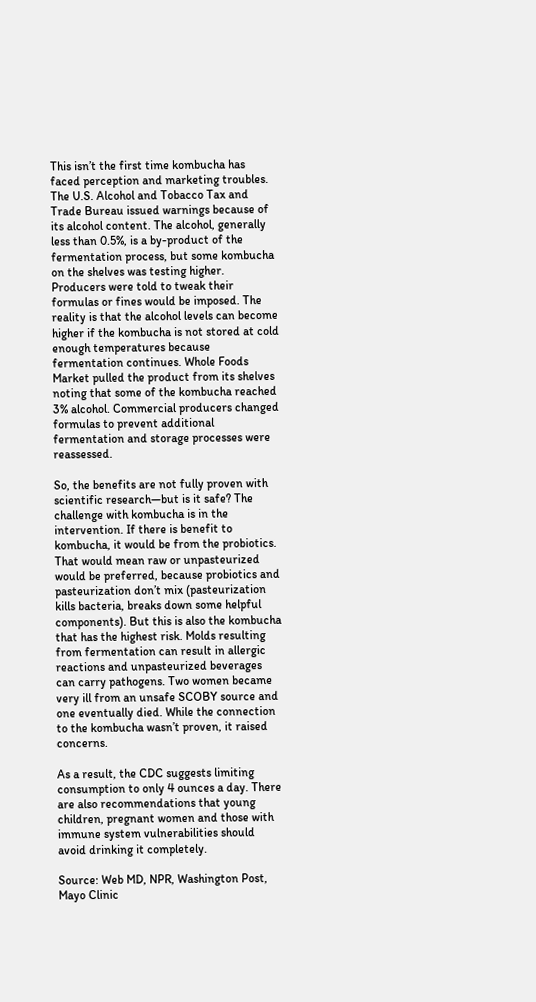This isn’t the first time kombucha has faced perception and marketing troubles. The U.S. Alcohol and Tobacco Tax and Trade Bureau issued warnings because of its alcohol content. The alcohol, generally less than 0.5%, is a by-product of the fermentation process, but some kombucha on the shelves was testing higher. Producers were told to tweak their formulas or fines would be imposed. The reality is that the alcohol levels can become higher if the kombucha is not stored at cold enough temperatures because fermentation continues. Whole Foods Market pulled the product from its shelves noting that some of the kombucha reached 3% alcohol. Commercial producers changed formulas to prevent additional fermentation and storage processes were reassessed.

So, the benefits are not fully proven with scientific research—but is it safe? The challenge with kombucha is in the intervention. If there is benefit to kombucha, it would be from the probiotics. That would mean raw or unpasteurized would be preferred, because probiotics and pasteurization don’t mix (pasteurization kills bacteria, breaks down some helpful components). But this is also the kombucha that has the highest risk. Molds resulting from fermentation can result in allergic reactions and unpasteurized beverages can carry pathogens. Two women became very ill from an unsafe SCOBY source and one eventually died. While the connection to the kombucha wasn’t proven, it raised concerns.

As a result, the CDC suggests limiting consumption to only 4 ounces a day. There are also recommendations that young children, pregnant women and those with immune system vulnerabilities should avoid drinking it completely.

Source: Web MD, NPR, Washington Post, Mayo Clinic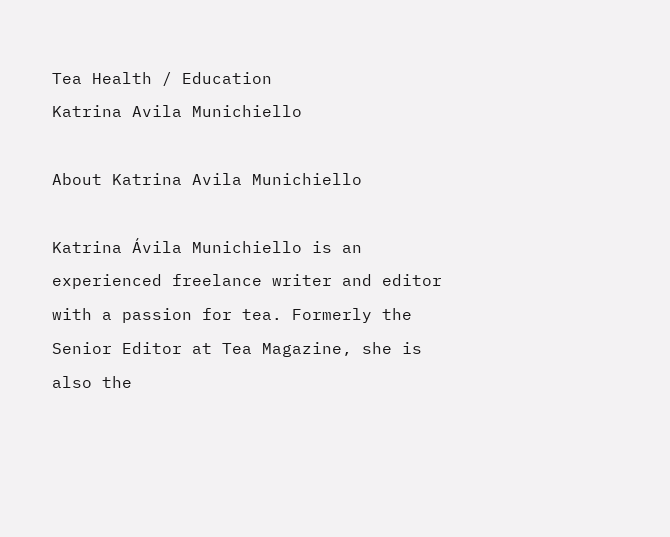Tea Health / Education
Katrina Avila Munichiello

About Katrina Avila Munichiello

Katrina Ávila Munichiello is an experienced freelance writer and editor with a passion for tea. Formerly the Senior Editor at Tea Magazine, she is also the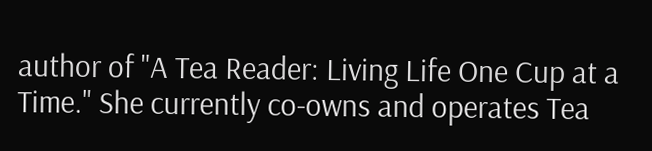author of "A Tea Reader: Living Life One Cup at a Time." She currently co-owns and operates Tea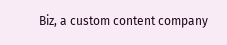Biz, a custom content company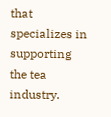that specializes in supporting the tea industry.